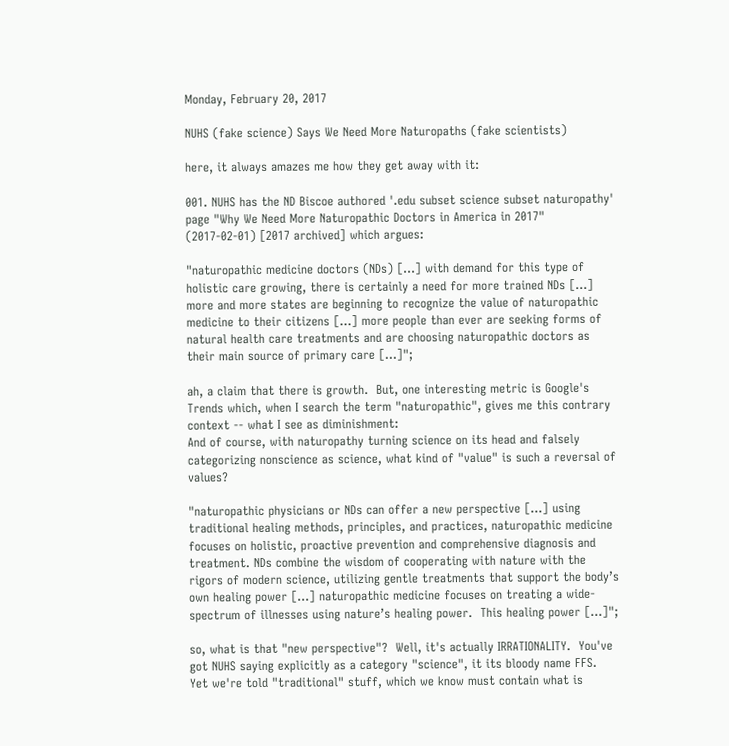Monday, February 20, 2017

NUHS (fake science) Says We Need More Naturopaths (fake scientists)

here, it always amazes me how they get away with it:

001. NUHS has the ND Biscoe authored '.edu subset science subset naturopathy' page "Why We Need More Naturopathic Doctors in America in 2017" (2017-02-01) [2017 archived] which argues:

"naturopathic medicine doctors (NDs) [...] with demand for this type of holistic care growing, there is certainly a need for more trained NDs [...] more and more states are beginning to recognize the value of naturopathic medicine to their citizens [...] more people than ever are seeking forms of natural health care treatments and are choosing naturopathic doctors as their main source of primary care [...]";

ah, a claim that there is growth.  But, one interesting metric is Google's Trends which, when I search the term "naturopathic", gives me this contrary context -- what I see as diminishment:
And of course, with naturopathy turning science on its head and falsely categorizing nonscience as science, what kind of "value" is such a reversal of values?

"naturopathic physicians or NDs can offer a new perspective [...] using traditional healing methods, principles, and practices, naturopathic medicine focuses on holistic, proactive prevention and comprehensive diagnosis and treatment. NDs combine the wisdom of cooperating with nature with the rigors of modern science, utilizing gentle treatments that support the body’s own healing power [...] naturopathic medicine focuses on treating a wide-spectrum of illnesses using nature’s healing power.  This healing power [...]";

so, what is that "new perspective"?  Well, it's actually IRRATIONALITY.  You've got NUHS saying explicitly as a category "science", it its bloody name FFS.  Yet we're told "traditional" stuff, which we know must contain what is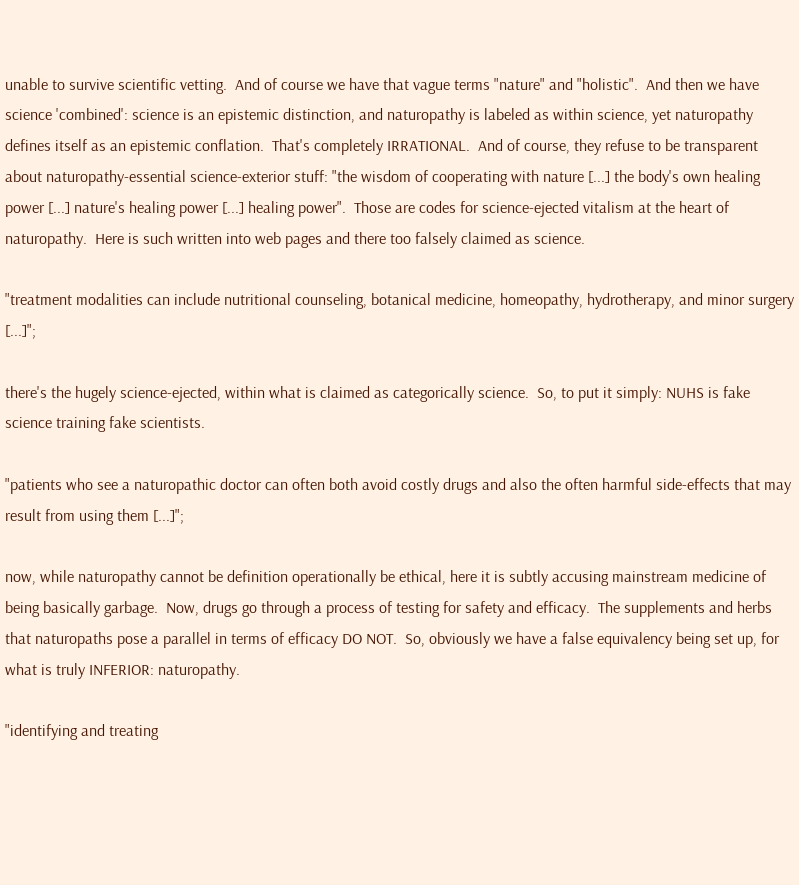unable to survive scientific vetting.  And of course we have that vague terms "nature" and "holistic".  And then we have science 'combined': science is an epistemic distinction, and naturopathy is labeled as within science, yet naturopathy defines itself as an epistemic conflation.  That's completely IRRATIONAL.  And of course, they refuse to be transparent about naturopathy-essential science-exterior stuff: "the wisdom of cooperating with nature [...] the body's own healing power [...] nature's healing power [...] healing power".  Those are codes for science-ejected vitalism at the heart of naturopathy.  Here is such written into web pages and there too falsely claimed as science.

"treatment modalities can include nutritional counseling, botanical medicine, homeopathy, hydrotherapy, and minor surgery [...]";

there's the hugely science-ejected, within what is claimed as categorically science.  So, to put it simply: NUHS is fake science training fake scientists.

"patients who see a naturopathic doctor can often both avoid costly drugs and also the often harmful side-effects that may result from using them [...]";

now, while naturopathy cannot be definition operationally be ethical, here it is subtly accusing mainstream medicine of being basically garbage.  Now, drugs go through a process of testing for safety and efficacy.  The supplements and herbs that naturopaths pose a parallel in terms of efficacy DO NOT.  So, obviously we have a false equivalency being set up, for what is truly INFERIOR: naturopathy.

"identifying and treating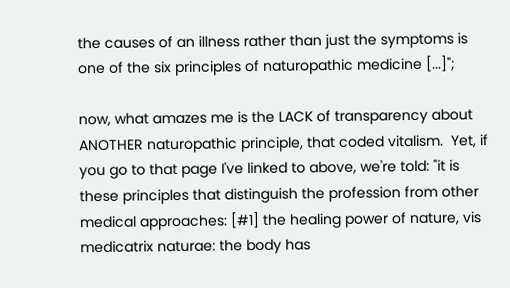the causes of an illness rather than just the symptoms is one of the six principles of naturopathic medicine [...]";

now, what amazes me is the LACK of transparency about ANOTHER naturopathic principle, that coded vitalism.  Yet, if you go to that page I've linked to above, we're told: "it is these principles that distinguish the profession from other medical approaches: [#1] the healing power of nature, vis medicatrix naturae: the body has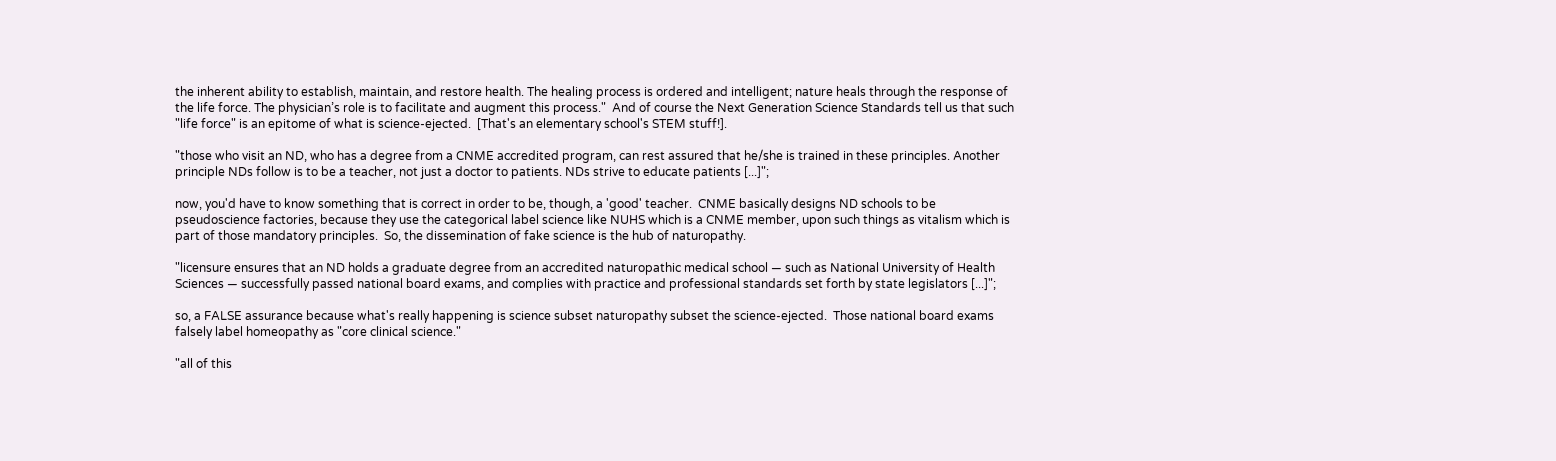the inherent ability to establish, maintain, and restore health. The healing process is ordered and intelligent; nature heals through the response of the life force. The physician’s role is to facilitate and augment this process."  And of course the Next Generation Science Standards tell us that such "life force" is an epitome of what is science-ejected.  [That's an elementary school's STEM stuff!].

"those who visit an ND, who has a degree from a CNME accredited program, can rest assured that he/she is trained in these principles. Another principle NDs follow is to be a teacher, not just a doctor to patients. NDs strive to educate patients [...]";

now, you'd have to know something that is correct in order to be, though, a 'good' teacher.  CNME basically designs ND schools to be pseudoscience factories, because they use the categorical label science like NUHS which is a CNME member, upon such things as vitalism which is part of those mandatory principles.  So, the dissemination of fake science is the hub of naturopathy.

"licensure ensures that an ND holds a graduate degree from an accredited naturopathic medical school — such as National University of Health Sciences — successfully passed national board exams, and complies with practice and professional standards set forth by state legislators [...]";

so, a FALSE assurance because what's really happening is science subset naturopathy subset the science-ejected.  Those national board exams falsely label homeopathy as "core clinical science."

"all of this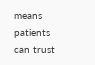means patients can trust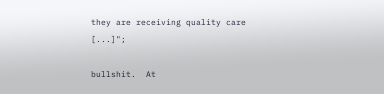they are receiving quality care [...]";

bullshit.  At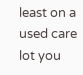least on a used care lot you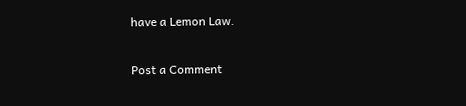have a Lemon Law.

Post a Comment